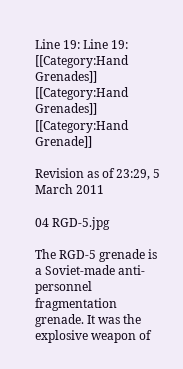Line 19: Line 19:
[[Category:Hand Grenades]]
[[Category:Hand Grenades]]
[[Category:Hand Grenade]]

Revision as of 23:29, 5 March 2011

04 RGD-5.jpg

The RGD-5 grenade is a Soviet-made anti-personnel fragmentation grenade. It was the explosive weapon of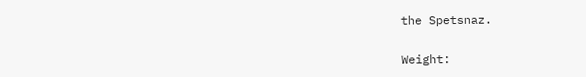the Spetsnaz.


Weight: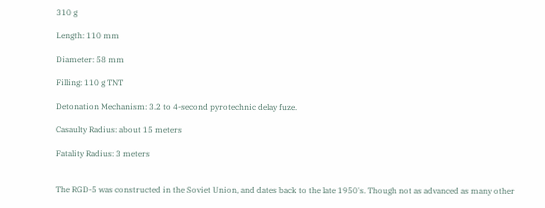310 g

Length: 110 mm

Diameter: 58 mm

Filling: 110 g TNT

Detonation Mechanism: 3.2 to 4-second pyrotechnic delay fuze.

Casaulty Radius: about 15 meters

Fatality Radius: 3 meters


The RGD-5 was constructed in the Soviet Union, and dates back to the late 1950's. Though not as advanced as many other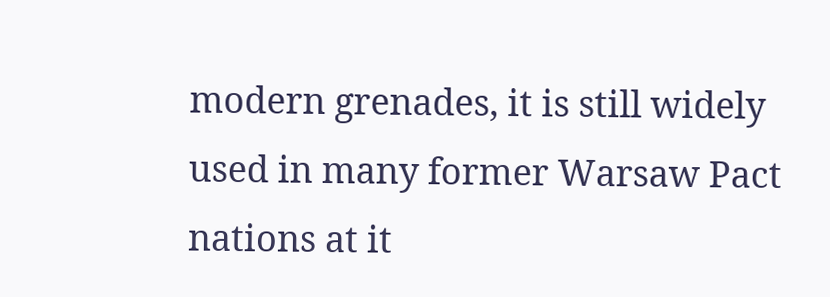modern grenades, it is still widely used in many former Warsaw Pact nations at it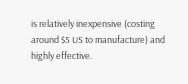is relatively inexpensive (costing around $5 US to manufacture) and highly effective.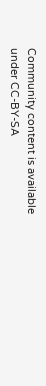Community content is available under CC-BY-SA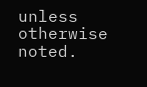unless otherwise noted.